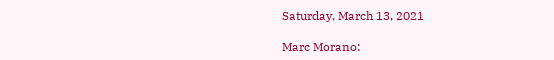Saturday, March 13, 2021

Marc Morano: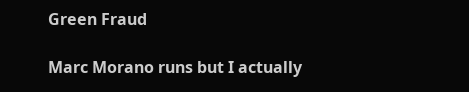Green Fraud

Marc Morano runs but I actually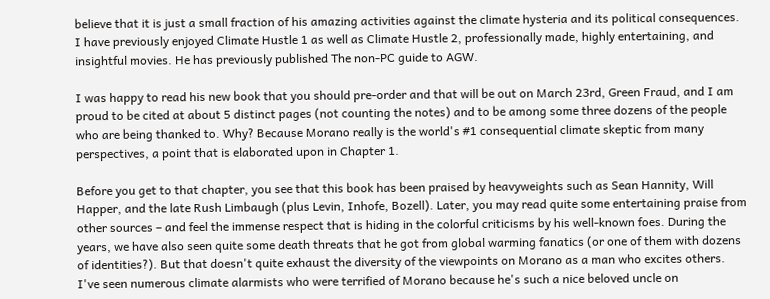believe that it is just a small fraction of his amazing activities against the climate hysteria and its political consequences. I have previously enjoyed Climate Hustle 1 as well as Climate Hustle 2, professionally made, highly entertaining, and insightful movies. He has previously published The non-PC guide to AGW.

I was happy to read his new book that you should pre-order and that will be out on March 23rd, Green Fraud, and I am proud to be cited at about 5 distinct pages (not counting the notes) and to be among some three dozens of the people who are being thanked to. Why? Because Morano really is the world's #1 consequential climate skeptic from many perspectives, a point that is elaborated upon in Chapter 1.

Before you get to that chapter, you see that this book has been praised by heavyweights such as Sean Hannity, Will Happer, and the late Rush Limbaugh (plus Levin, Inhofe, Bozell). Later, you may read quite some entertaining praise from other sources – and feel the immense respect that is hiding in the colorful criticisms by his well-known foes. During the years, we have also seen quite some death threats that he got from global warming fanatics (or one of them with dozens of identities?). But that doesn't quite exhaust the diversity of the viewpoints on Morano as a man who excites others. I've seen numerous climate alarmists who were terrified of Morano because he's such a nice beloved uncle on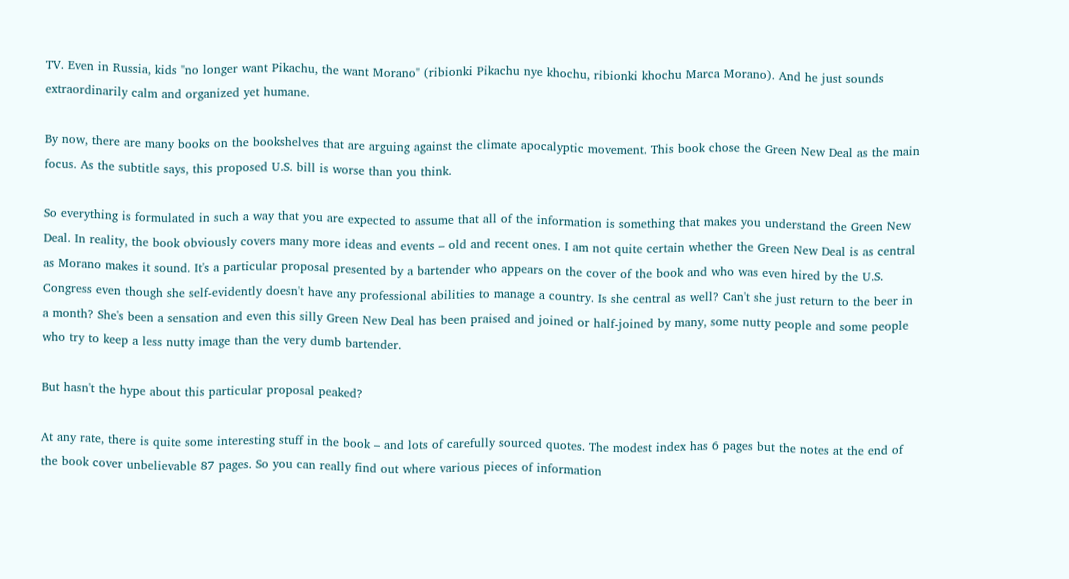TV. Even in Russia, kids "no longer want Pikachu, the want Morano" (ribionki Pikachu nye khochu, ribionki khochu Marca Morano). And he just sounds extraordinarily calm and organized yet humane.

By now, there are many books on the bookshelves that are arguing against the climate apocalyptic movement. This book chose the Green New Deal as the main focus. As the subtitle says, this proposed U.S. bill is worse than you think.

So everything is formulated in such a way that you are expected to assume that all of the information is something that makes you understand the Green New Deal. In reality, the book obviously covers many more ideas and events – old and recent ones. I am not quite certain whether the Green New Deal is as central as Morano makes it sound. It's a particular proposal presented by a bartender who appears on the cover of the book and who was even hired by the U.S. Congress even though she self-evidently doesn't have any professional abilities to manage a country. Is she central as well? Can't she just return to the beer in a month? She's been a sensation and even this silly Green New Deal has been praised and joined or half-joined by many, some nutty people and some people who try to keep a less nutty image than the very dumb bartender.

But hasn't the hype about this particular proposal peaked?

At any rate, there is quite some interesting stuff in the book – and lots of carefully sourced quotes. The modest index has 6 pages but the notes at the end of the book cover unbelievable 87 pages. So you can really find out where various pieces of information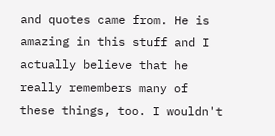and quotes came from. He is amazing in this stuff and I actually believe that he really remembers many of these things, too. I wouldn't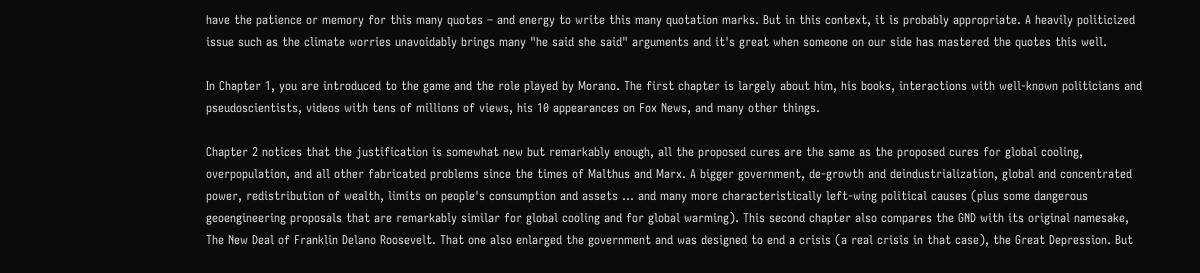have the patience or memory for this many quotes – and energy to write this many quotation marks. But in this context, it is probably appropriate. A heavily politicized issue such as the climate worries unavoidably brings many "he said she said" arguments and it's great when someone on our side has mastered the quotes this well.

In Chapter 1, you are introduced to the game and the role played by Morano. The first chapter is largely about him, his books, interactions with well-known politicians and pseudoscientists, videos with tens of millions of views, his 10 appearances on Fox News, and many other things.

Chapter 2 notices that the justification is somewhat new but remarkably enough, all the proposed cures are the same as the proposed cures for global cooling, overpopulation, and all other fabricated problems since the times of Malthus and Marx. A bigger government, de-growth and deindustrialization, global and concentrated power, redistribution of wealth, limits on people's consumption and assets ... and many more characteristically left-wing political causes (plus some dangerous geoengineering proposals that are remarkably similar for global cooling and for global warming). This second chapter also compares the GND with its original namesake, The New Deal of Franklin Delano Roosevelt. That one also enlarged the government and was designed to end a crisis (a real crisis in that case), the Great Depression. But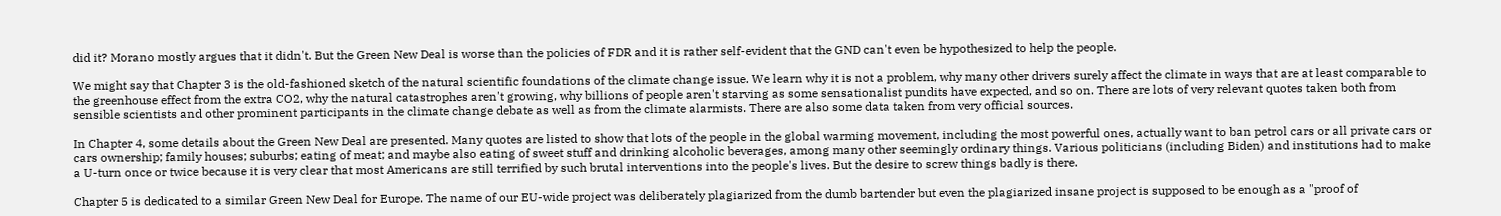did it? Morano mostly argues that it didn't. But the Green New Deal is worse than the policies of FDR and it is rather self-evident that the GND can't even be hypothesized to help the people.

We might say that Chapter 3 is the old-fashioned sketch of the natural scientific foundations of the climate change issue. We learn why it is not a problem, why many other drivers surely affect the climate in ways that are at least comparable to the greenhouse effect from the extra CO2, why the natural catastrophes aren't growing, why billions of people aren't starving as some sensationalist pundits have expected, and so on. There are lots of very relevant quotes taken both from sensible scientists and other prominent participants in the climate change debate as well as from the climate alarmists. There are also some data taken from very official sources.

In Chapter 4, some details about the Green New Deal are presented. Many quotes are listed to show that lots of the people in the global warming movement, including the most powerful ones, actually want to ban petrol cars or all private cars or cars ownership; family houses; suburbs; eating of meat; and maybe also eating of sweet stuff and drinking alcoholic beverages, among many other seemingly ordinary things. Various politicians (including Biden) and institutions had to make a U-turn once or twice because it is very clear that most Americans are still terrified by such brutal interventions into the people's lives. But the desire to screw things badly is there.

Chapter 5 is dedicated to a similar Green New Deal for Europe. The name of our EU-wide project was deliberately plagiarized from the dumb bartender but even the plagiarized insane project is supposed to be enough as a "proof of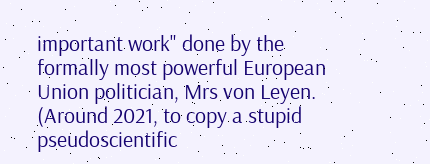important work" done by the formally most powerful European Union politician, Mrs von Leyen. (Around 2021, to copy a stupid pseudoscientific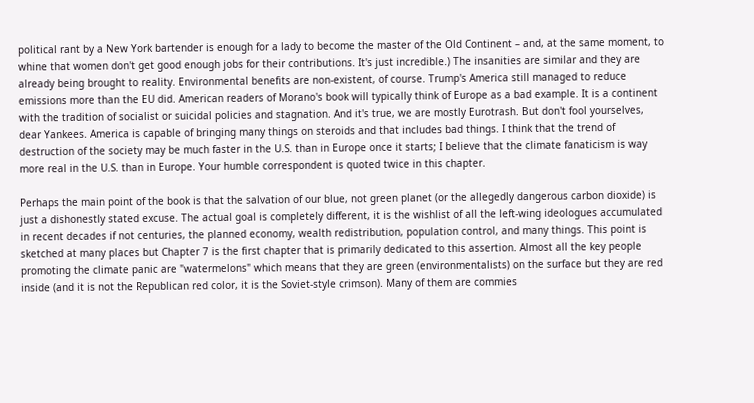political rant by a New York bartender is enough for a lady to become the master of the Old Continent – and, at the same moment, to whine that women don't get good enough jobs for their contributions. It's just incredible.) The insanities are similar and they are already being brought to reality. Environmental benefits are non-existent, of course. Trump's America still managed to reduce emissions more than the EU did. American readers of Morano's book will typically think of Europe as a bad example. It is a continent with the tradition of socialist or suicidal policies and stagnation. And it's true, we are mostly Eurotrash. But don't fool yourselves, dear Yankees. America is capable of bringing many things on steroids and that includes bad things. I think that the trend of destruction of the society may be much faster in the U.S. than in Europe once it starts; I believe that the climate fanaticism is way more real in the U.S. than in Europe. Your humble correspondent is quoted twice in this chapter.

Perhaps the main point of the book is that the salvation of our blue, not green planet (or the allegedly dangerous carbon dioxide) is just a dishonestly stated excuse. The actual goal is completely different, it is the wishlist of all the left-wing ideologues accumulated in recent decades if not centuries, the planned economy, wealth redistribution, population control, and many things. This point is sketched at many places but Chapter 7 is the first chapter that is primarily dedicated to this assertion. Almost all the key people promoting the climate panic are "watermelons" which means that they are green (environmentalists) on the surface but they are red inside (and it is not the Republican red color, it is the Soviet-style crimson). Many of them are commies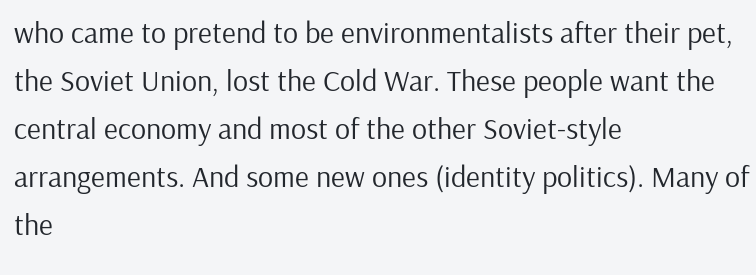who came to pretend to be environmentalists after their pet, the Soviet Union, lost the Cold War. These people want the central economy and most of the other Soviet-style arrangements. And some new ones (identity politics). Many of the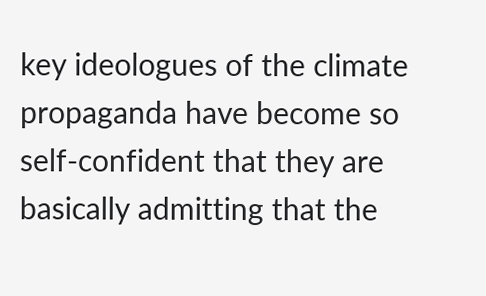key ideologues of the climate propaganda have become so self-confident that they are basically admitting that the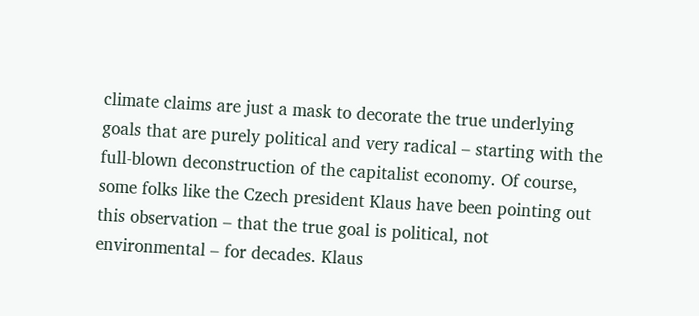climate claims are just a mask to decorate the true underlying goals that are purely political and very radical – starting with the full-blown deconstruction of the capitalist economy. Of course, some folks like the Czech president Klaus have been pointing out this observation – that the true goal is political, not environmental – for decades. Klaus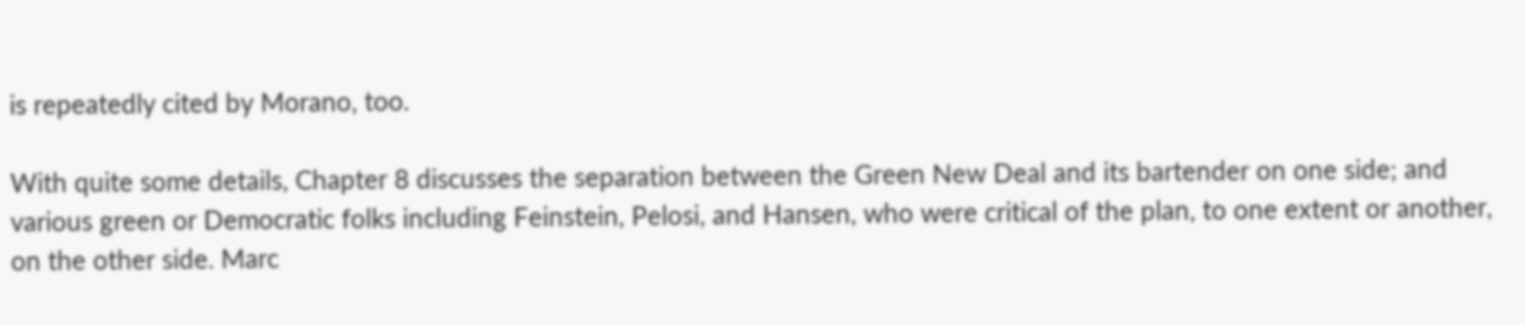is repeatedly cited by Morano, too.

With quite some details, Chapter 8 discusses the separation between the Green New Deal and its bartender on one side; and various green or Democratic folks including Feinstein, Pelosi, and Hansen, who were critical of the plan, to one extent or another, on the other side. Marc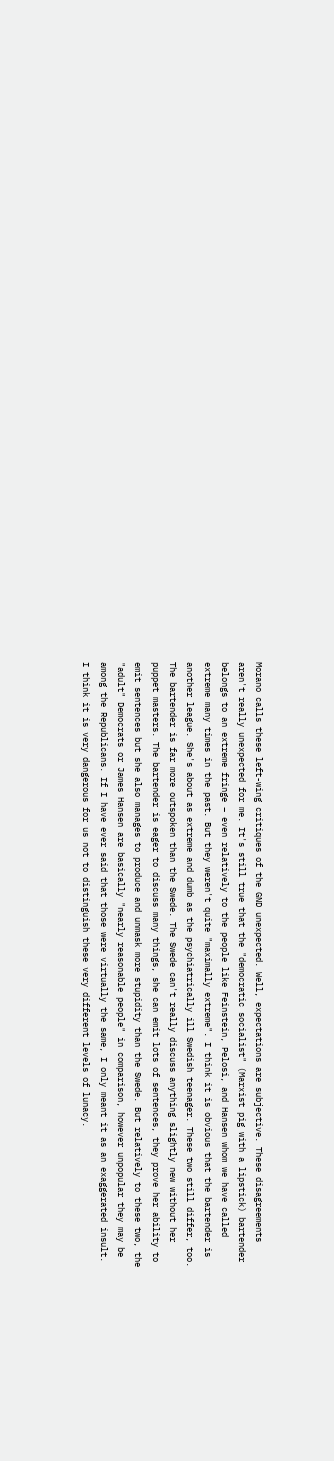Morano calls these left-wing critiques of the GND unexpected. Well, expectations are subjective. These disagreements aren't really unexpected for me. It's still true that the "democratic socialist" (Marxist pig with a lipstick) bartender belongs to an extreme fringe – even relatively to the people like Feinstein, Pelosi, and Hansen whom we have called extreme many times in the past. But they weren't quite "maximally extreme". I think it is obvious that the bartender is another league. She's about as extreme and dumb as the psychiatrically ill Swedish teenager. These two still differ, too. The bartender is far more outspoken than the Swede. The Swede can't really discuss anything slightly new without her puppet masters. The bartender is eager to discuss many things, she can emit lots of sentences, they prove her ability to emit sentences but she also manages to produce and unmask more stupidity than the Swede. But relatively to these two, the "adult" Democrats or James Hansen are basically "nearly reasonable people" in comparison, however unpopular they may be among the Republicans. If I have ever said that those were virtually the same, I only meant it as an exaggerated insult. I think it is very dangerous for us not to distinguish these very different levels of lunacy.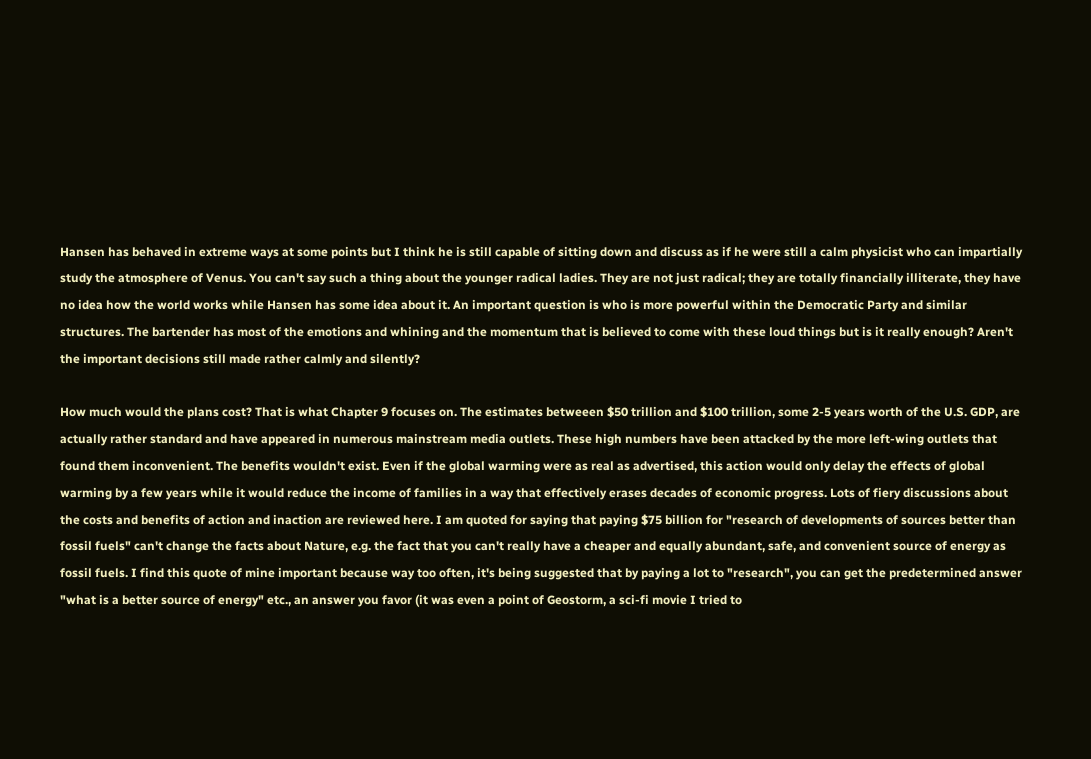Hansen has behaved in extreme ways at some points but I think he is still capable of sitting down and discuss as if he were still a calm physicist who can impartially study the atmosphere of Venus. You can't say such a thing about the younger radical ladies. They are not just radical; they are totally financially illiterate, they have no idea how the world works while Hansen has some idea about it. An important question is who is more powerful within the Democratic Party and similar structures. The bartender has most of the emotions and whining and the momentum that is believed to come with these loud things but is it really enough? Aren't the important decisions still made rather calmly and silently?

How much would the plans cost? That is what Chapter 9 focuses on. The estimates betweeen $50 trillion and $100 trillion, some 2-5 years worth of the U.S. GDP, are actually rather standard and have appeared in numerous mainstream media outlets. These high numbers have been attacked by the more left-wing outlets that found them inconvenient. The benefits wouldn't exist. Even if the global warming were as real as advertised, this action would only delay the effects of global warming by a few years while it would reduce the income of families in a way that effectively erases decades of economic progress. Lots of fiery discussions about the costs and benefits of action and inaction are reviewed here. I am quoted for saying that paying $75 billion for "research of developments of sources better than fossil fuels" can't change the facts about Nature, e.g. the fact that you can't really have a cheaper and equally abundant, safe, and convenient source of energy as fossil fuels. I find this quote of mine important because way too often, it's being suggested that by paying a lot to "research", you can get the predetermined answer "what is a better source of energy" etc., an answer you favor (it was even a point of Geostorm, a sci-fi movie I tried to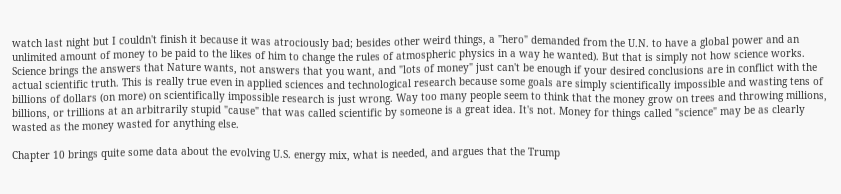watch last night but I couldn't finish it because it was atrociously bad; besides other weird things, a "hero" demanded from the U.N. to have a global power and an unlimited amount of money to be paid to the likes of him to change the rules of atmospheric physics in a way he wanted). But that is simply not how science works. Science brings the answers that Nature wants, not answers that you want, and "lots of money" just can't be enough if your desired conclusions are in conflict with the actual scientific truth. This is really true even in applied sciences and technological research because some goals are simply scientifically impossible and wasting tens of billions of dollars (on more) on scientifically impossible research is just wrong. Way too many people seem to think that the money grow on trees and throwing millions, billions, or trillions at an arbitrarily stupid "cause" that was called scientific by someone is a great idea. It's not. Money for things called "science" may be as clearly wasted as the money wasted for anything else.

Chapter 10 brings quite some data about the evolving U.S. energy mix, what is needed, and argues that the Trump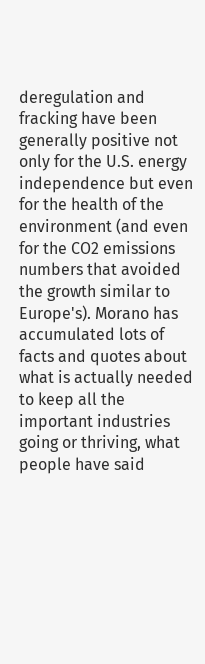deregulation and fracking have been generally positive not only for the U.S. energy independence but even for the health of the environment (and even for the CO2 emissions numbers that avoided the growth similar to Europe's). Morano has accumulated lots of facts and quotes about what is actually needed to keep all the important industries going or thriving, what people have said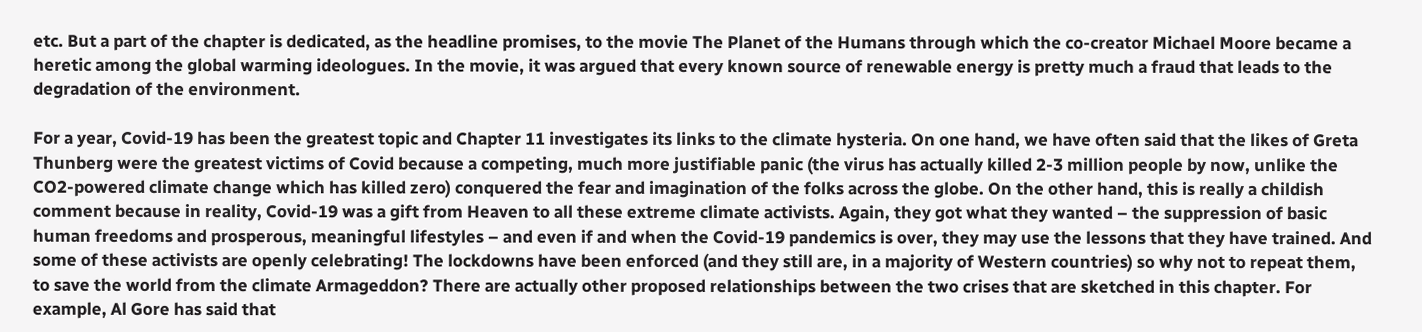etc. But a part of the chapter is dedicated, as the headline promises, to the movie The Planet of the Humans through which the co-creator Michael Moore became a heretic among the global warming ideologues. In the movie, it was argued that every known source of renewable energy is pretty much a fraud that leads to the degradation of the environment.

For a year, Covid-19 has been the greatest topic and Chapter 11 investigates its links to the climate hysteria. On one hand, we have often said that the likes of Greta Thunberg were the greatest victims of Covid because a competing, much more justifiable panic (the virus has actually killed 2-3 million people by now, unlike the CO2-powered climate change which has killed zero) conquered the fear and imagination of the folks across the globe. On the other hand, this is really a childish comment because in reality, Covid-19 was a gift from Heaven to all these extreme climate activists. Again, they got what they wanted – the suppression of basic human freedoms and prosperous, meaningful lifestyles – and even if and when the Covid-19 pandemics is over, they may use the lessons that they have trained. And some of these activists are openly celebrating! The lockdowns have been enforced (and they still are, in a majority of Western countries) so why not to repeat them, to save the world from the climate Armageddon? There are actually other proposed relationships between the two crises that are sketched in this chapter. For example, Al Gore has said that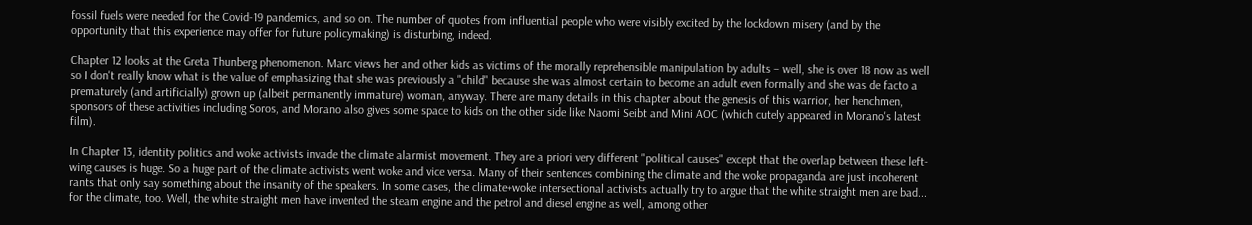fossil fuels were needed for the Covid-19 pandemics, and so on. The number of quotes from influential people who were visibly excited by the lockdown misery (and by the opportunity that this experience may offer for future policymaking) is disturbing, indeed.

Chapter 12 looks at the Greta Thunberg phenomenon. Marc views her and other kids as victims of the morally reprehensible manipulation by adults – well, she is over 18 now as well so I don't really know what is the value of emphasizing that she was previously a "child" because she was almost certain to become an adult even formally and she was de facto a prematurely (and artificially) grown up (albeit permanently immature) woman, anyway. There are many details in this chapter about the genesis of this warrior, her henchmen, sponsors of these activities including Soros, and Morano also gives some space to kids on the other side like Naomi Seibt and Mini AOC (which cutely appeared in Morano's latest film).

In Chapter 13, identity politics and woke activists invade the climate alarmist movement. They are a priori very different "political causes" except that the overlap between these left-wing causes is huge. So a huge part of the climate activists went woke and vice versa. Many of their sentences combining the climate and the woke propaganda are just incoherent rants that only say something about the insanity of the speakers. In some cases, the climate+woke intersectional activists actually try to argue that the white straight men are bad... for the climate, too. Well, the white straight men have invented the steam engine and the petrol and diesel engine as well, among other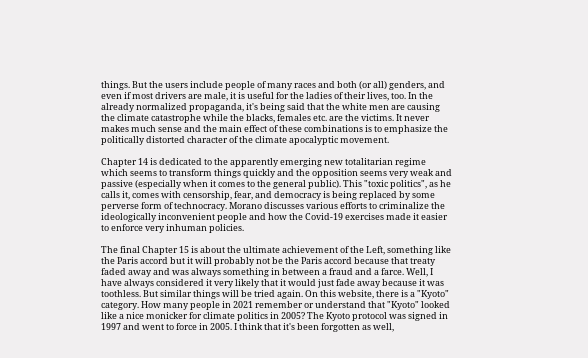things. But the users include people of many races and both (or all) genders, and even if most drivers are male, it is useful for the ladies of their lives, too. In the already normalized propaganda, it's being said that the white men are causing the climate catastrophe while the blacks, females etc. are the victims. It never makes much sense and the main effect of these combinations is to emphasize the politically distorted character of the climate apocalyptic movement.

Chapter 14 is dedicated to the apparently emerging new totalitarian regime which seems to transform things quickly and the opposition seems very weak and passive (especially when it comes to the general public). This "toxic politics", as he calls it, comes with censorship, fear, and democracy is being replaced by some perverse form of technocracy. Morano discusses various efforts to criminalize the ideologically inconvenient people and how the Covid-19 exercises made it easier to enforce very inhuman policies.

The final Chapter 15 is about the ultimate achievement of the Left, something like the Paris accord but it will probably not be the Paris accord because that treaty faded away and was always something in between a fraud and a farce. Well, I have always considered it very likely that it would just fade away because it was toothless. But similar things will be tried again. On this website, there is a "Kyoto" category. How many people in 2021 remember or understand that "Kyoto" looked like a nice monicker for climate politics in 2005? The Kyoto protocol was signed in 1997 and went to force in 2005. I think that it's been forgotten as well,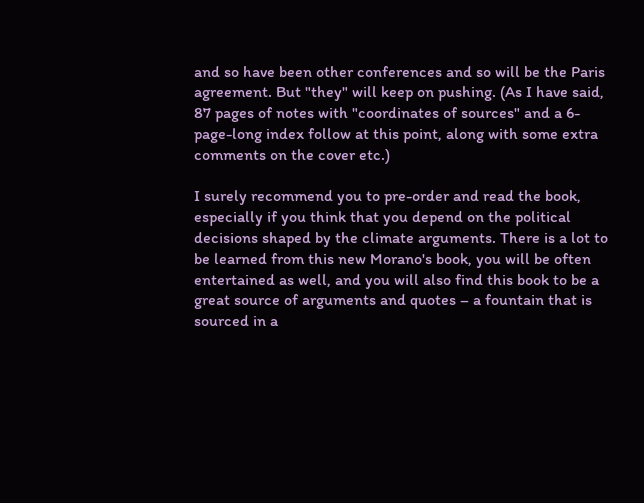and so have been other conferences and so will be the Paris agreement. But "they" will keep on pushing. (As I have said, 87 pages of notes with "coordinates of sources" and a 6-page-long index follow at this point, along with some extra comments on the cover etc.)

I surely recommend you to pre-order and read the book, especially if you think that you depend on the political decisions shaped by the climate arguments. There is a lot to be learned from this new Morano's book, you will be often entertained as well, and you will also find this book to be a great source of arguments and quotes – a fountain that is sourced in a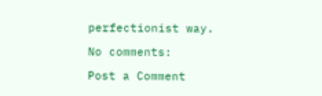perfectionist way.

No comments:

Post a Comment